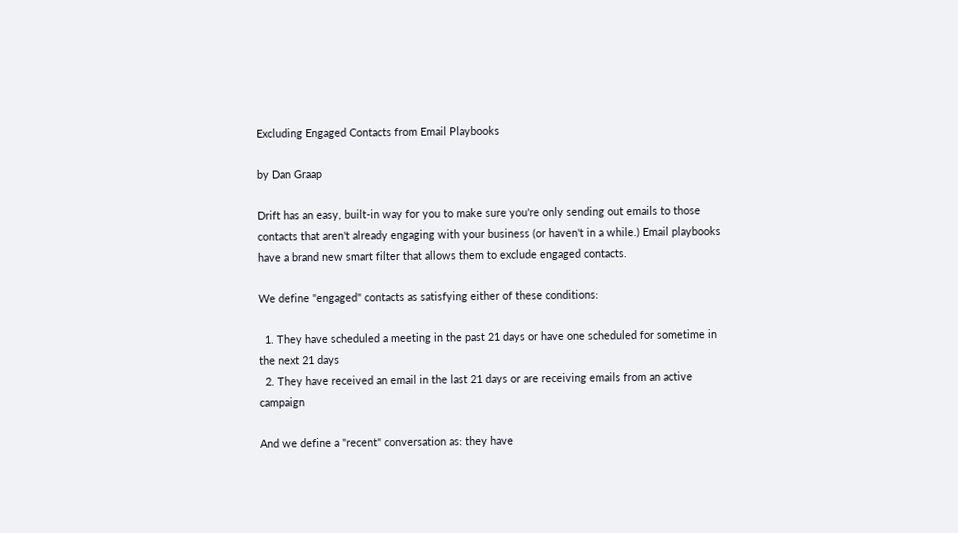Excluding Engaged Contacts from Email Playbooks

by Dan Graap

Drift has an easy, built-in way for you to make sure you're only sending out emails to those contacts that aren't already engaging with your business (or haven't in a while.) Email playbooks have a brand new smart filter that allows them to exclude engaged contacts.

We define "engaged" contacts as satisfying either of these conditions:

  1. They have scheduled a meeting in the past 21 days or have one scheduled for sometime in the next 21 days
  2. They have received an email in the last 21 days or are receiving emails from an active campaign

And we define a "recent" conversation as: they have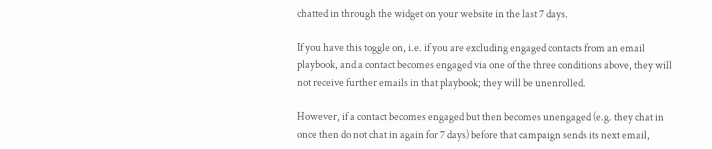chatted in through the widget on your website in the last 7 days.

If you have this toggle on, i.e. if you are excluding engaged contacts from an email playbook, and a contact becomes engaged via one of the three conditions above, they will not receive further emails in that playbook; they will be unenrolled.

However, if a contact becomes engaged but then becomes unengaged (e.g. they chat in once then do not chat in again for 7 days) before that campaign sends its next email,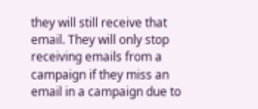they will still receive that email. They will only stop receiving emails from a campaign if they miss an email in a campaign due to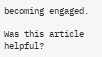becoming engaged.

Was this article helpful?